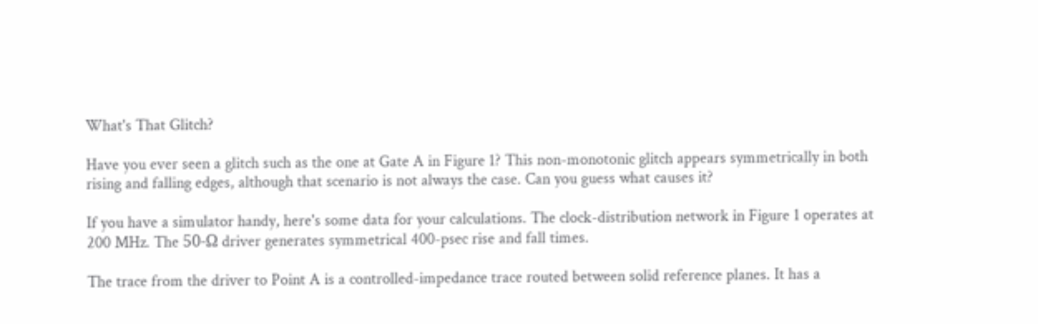What's That Glitch?

Have you ever seen a glitch such as the one at Gate A in Figure 1? This non-monotonic glitch appears symmetrically in both rising and falling edges, although that scenario is not always the case. Can you guess what causes it?

If you have a simulator handy, here's some data for your calculations. The clock-distribution network in Figure 1 operates at 200 MHz. The 50-Ω driver generates symmetrical 400-psec rise and fall times.

The trace from the driver to Point A is a controlled-impedance trace routed between solid reference planes. It has a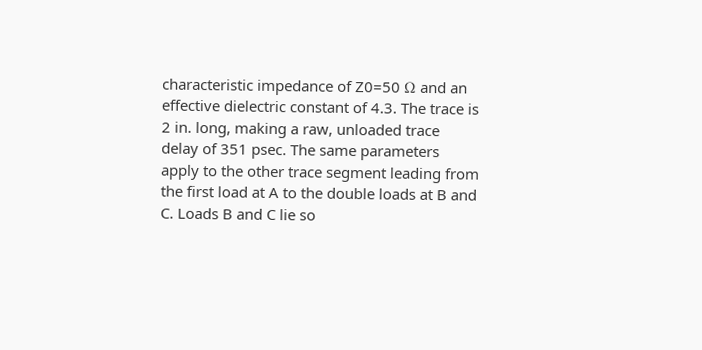characteristic impedance of Z0=50 Ω and an effective dielectric constant of 4.3. The trace is 2 in. long, making a raw, unloaded trace delay of 351 psec. The same parameters apply to the other trace segment leading from the first load at A to the double loads at B and C. Loads B and C lie so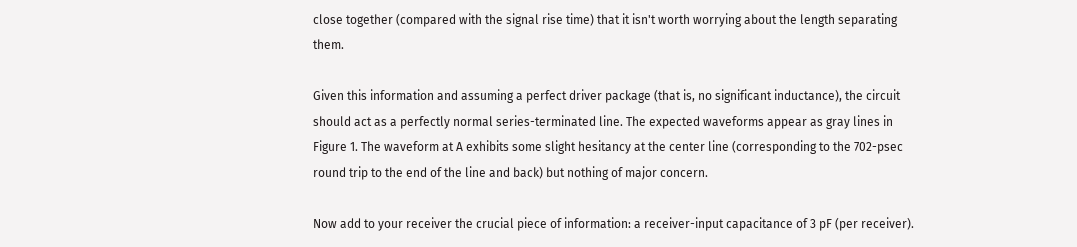close together (compared with the signal rise time) that it isn't worth worrying about the length separating them.

Given this information and assuming a perfect driver package (that is, no significant inductance), the circuit should act as a perfectly normal series-terminated line. The expected waveforms appear as gray lines in Figure 1. The waveform at A exhibits some slight hesitancy at the center line (corresponding to the 702-psec round trip to the end of the line and back) but nothing of major concern.

Now add to your receiver the crucial piece of information: a receiver-input capacitance of 3 pF (per receiver).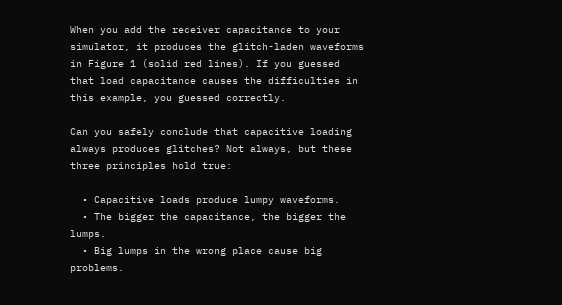When you add the receiver capacitance to your simulator, it produces the glitch-laden waveforms in Figure 1 (solid red lines). If you guessed that load capacitance causes the difficulties in this example, you guessed correctly.

Can you safely conclude that capacitive loading always produces glitches? Not always, but these three principles hold true:

  • Capacitive loads produce lumpy waveforms.
  • The bigger the capacitance, the bigger the lumps.
  • Big lumps in the wrong place cause big problems.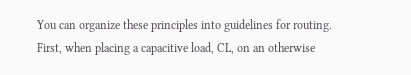You can organize these principles into guidelines for routing. First, when placing a capacitive load, CL, on an otherwise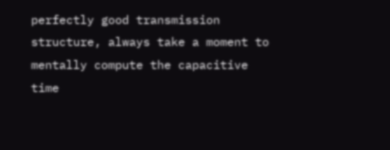perfectly good transmission structure, always take a moment to mentally compute the capacitive time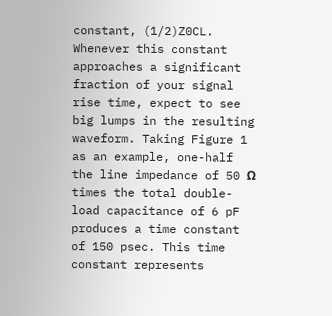constant, (1/2)Z0CL. Whenever this constant approaches a significant fraction of your signal rise time, expect to see big lumps in the resulting waveform. Taking Figure 1 as an example, one-half the line impedance of 50 Ω times the total double-load capacitance of 6 pF produces a time constant of 150 psec. This time constant represents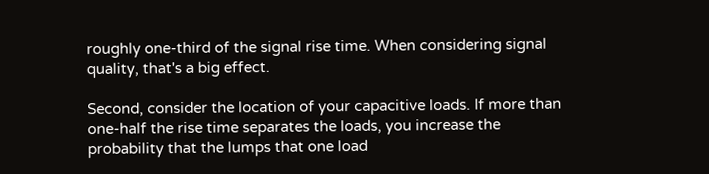roughly one-third of the signal rise time. When considering signal quality, that's a big effect.

Second, consider the location of your capacitive loads. If more than one-half the rise time separates the loads, you increase the probability that the lumps that one load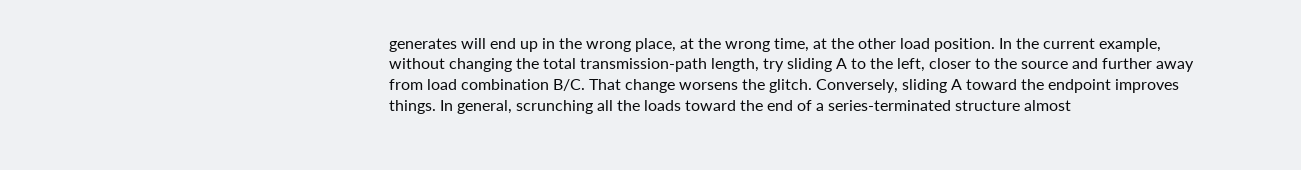generates will end up in the wrong place, at the wrong time, at the other load position. In the current example, without changing the total transmission-path length, try sliding A to the left, closer to the source and further away from load combination B/C. That change worsens the glitch. Conversely, sliding A toward the endpoint improves things. In general, scrunching all the loads toward the end of a series-terminated structure almost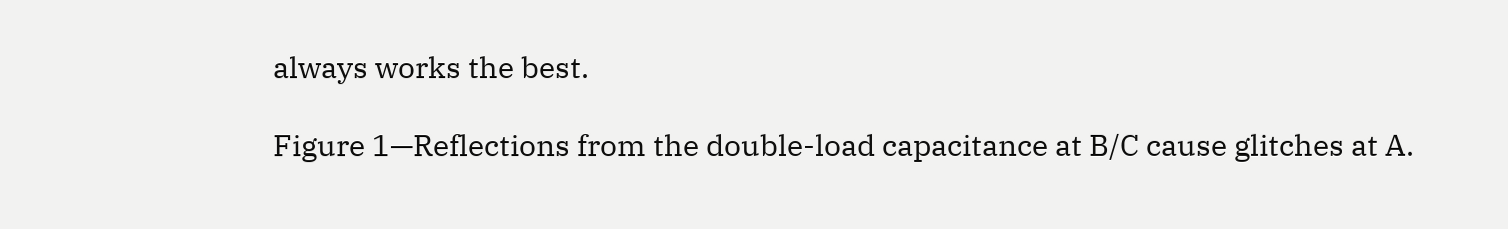always works the best.

Figure 1—Reflections from the double-load capacitance at B/C cause glitches at A.